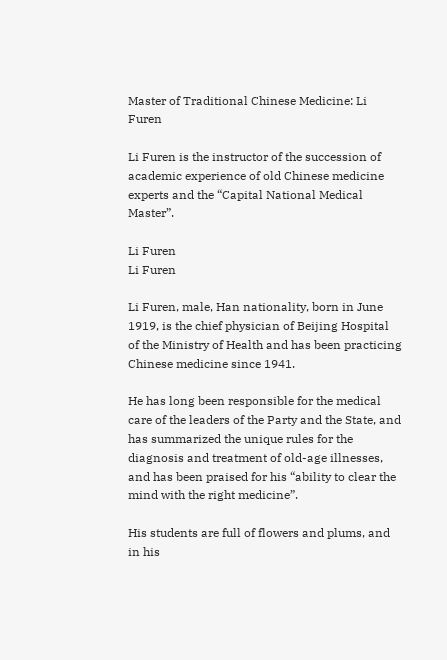Master of Traditional Chinese Medicine: Li Furen

Li Furen is the instructor of the succession of academic experience of old Chinese medicine experts and the “Capital National Medical Master”.

Li Furen
Li Furen

Li Furen, male, Han nationality, born in June 1919, is the chief physician of Beijing Hospital of the Ministry of Health and has been practicing Chinese medicine since 1941.

He has long been responsible for the medical care of the leaders of the Party and the State, and has summarized the unique rules for the diagnosis and treatment of old-age illnesses, and has been praised for his “ability to clear the mind with the right medicine”.

His students are full of flowers and plums, and in his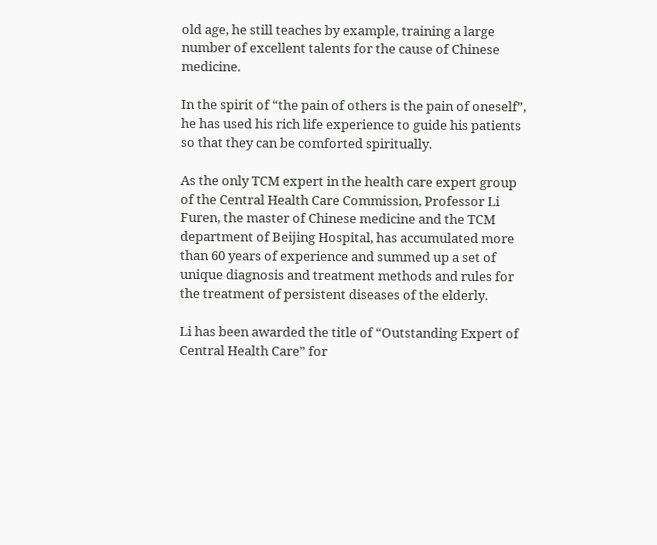old age, he still teaches by example, training a large number of excellent talents for the cause of Chinese medicine.

In the spirit of “the pain of others is the pain of oneself”, he has used his rich life experience to guide his patients so that they can be comforted spiritually.

As the only TCM expert in the health care expert group of the Central Health Care Commission, Professor Li Furen, the master of Chinese medicine and the TCM department of Beijing Hospital, has accumulated more than 60 years of experience and summed up a set of unique diagnosis and treatment methods and rules for the treatment of persistent diseases of the elderly.

Li has been awarded the title of “Outstanding Expert of Central Health Care” for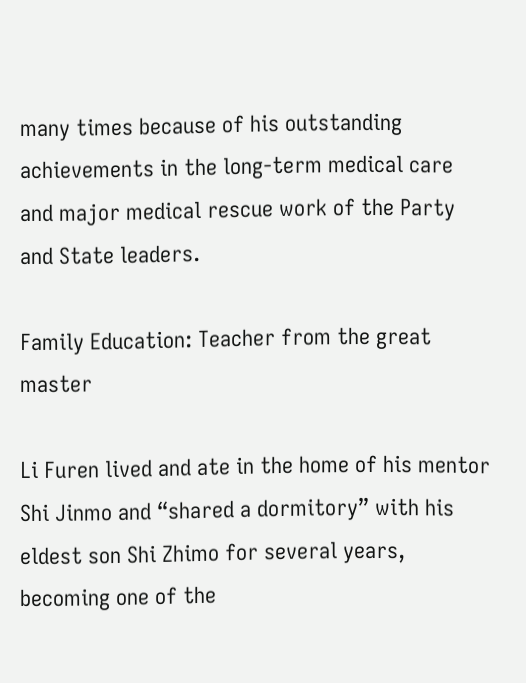many times because of his outstanding achievements in the long-term medical care and major medical rescue work of the Party and State leaders.

Family Education: Teacher from the great master

Li Furen lived and ate in the home of his mentor Shi Jinmo and “shared a dormitory” with his eldest son Shi Zhimo for several years, becoming one of the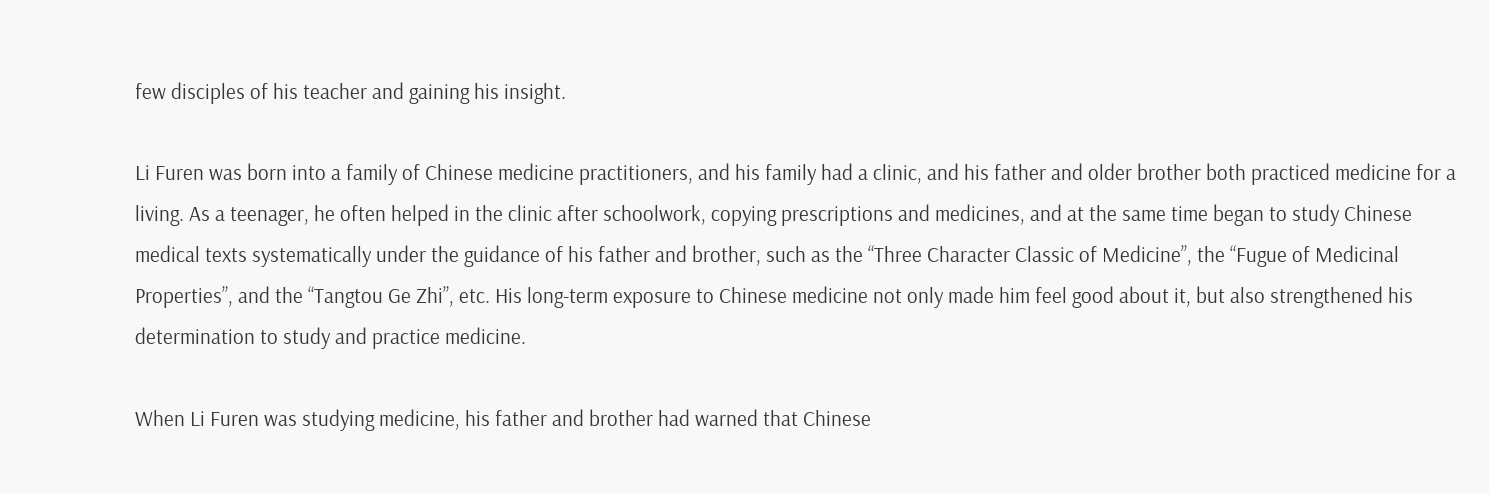few disciples of his teacher and gaining his insight.

Li Furen was born into a family of Chinese medicine practitioners, and his family had a clinic, and his father and older brother both practiced medicine for a living. As a teenager, he often helped in the clinic after schoolwork, copying prescriptions and medicines, and at the same time began to study Chinese medical texts systematically under the guidance of his father and brother, such as the “Three Character Classic of Medicine”, the “Fugue of Medicinal Properties”, and the “Tangtou Ge Zhi”, etc. His long-term exposure to Chinese medicine not only made him feel good about it, but also strengthened his determination to study and practice medicine.

When Li Furen was studying medicine, his father and brother had warned that Chinese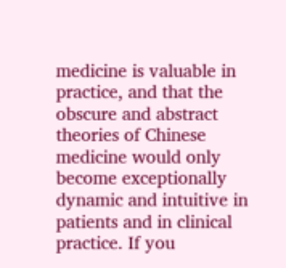medicine is valuable in practice, and that the obscure and abstract theories of Chinese medicine would only become exceptionally dynamic and intuitive in patients and in clinical practice. If you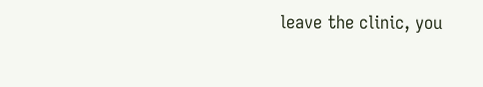leave the clinic, you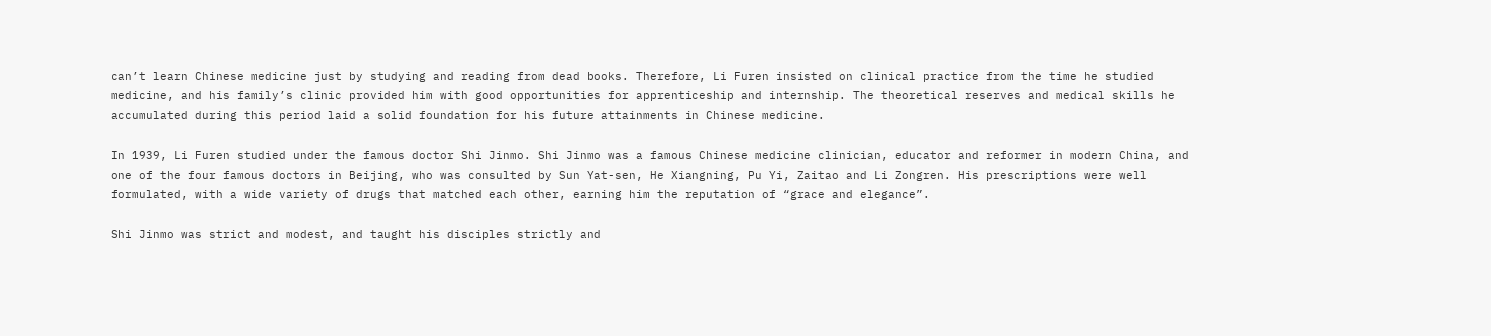can’t learn Chinese medicine just by studying and reading from dead books. Therefore, Li Furen insisted on clinical practice from the time he studied medicine, and his family’s clinic provided him with good opportunities for apprenticeship and internship. The theoretical reserves and medical skills he accumulated during this period laid a solid foundation for his future attainments in Chinese medicine.

In 1939, Li Furen studied under the famous doctor Shi Jinmo. Shi Jinmo was a famous Chinese medicine clinician, educator and reformer in modern China, and one of the four famous doctors in Beijing, who was consulted by Sun Yat-sen, He Xiangning, Pu Yi, Zaitao and Li Zongren. His prescriptions were well formulated, with a wide variety of drugs that matched each other, earning him the reputation of “grace and elegance”.

Shi Jinmo was strict and modest, and taught his disciples strictly and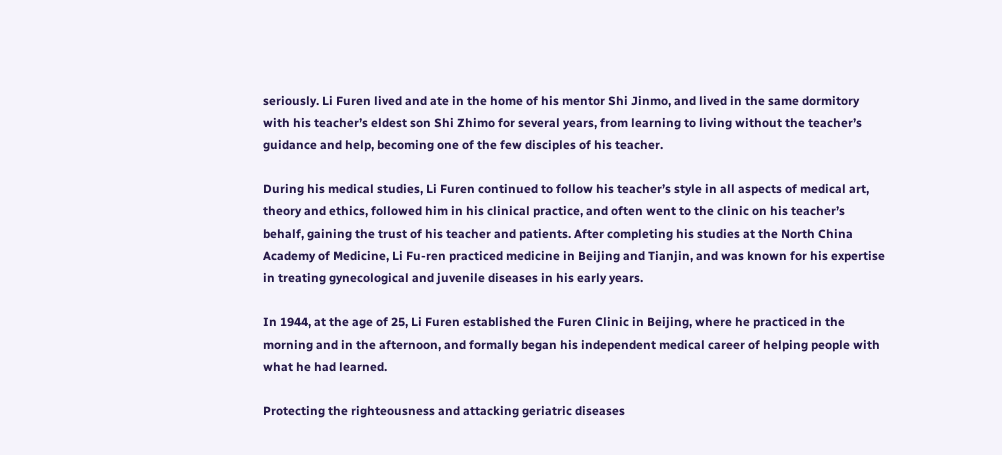seriously. Li Furen lived and ate in the home of his mentor Shi Jinmo, and lived in the same dormitory with his teacher’s eldest son Shi Zhimo for several years, from learning to living without the teacher’s guidance and help, becoming one of the few disciples of his teacher.

During his medical studies, Li Furen continued to follow his teacher’s style in all aspects of medical art, theory and ethics, followed him in his clinical practice, and often went to the clinic on his teacher’s behalf, gaining the trust of his teacher and patients. After completing his studies at the North China Academy of Medicine, Li Fu-ren practiced medicine in Beijing and Tianjin, and was known for his expertise in treating gynecological and juvenile diseases in his early years.

In 1944, at the age of 25, Li Furen established the Furen Clinic in Beijing, where he practiced in the morning and in the afternoon, and formally began his independent medical career of helping people with what he had learned.

Protecting the righteousness and attacking geriatric diseases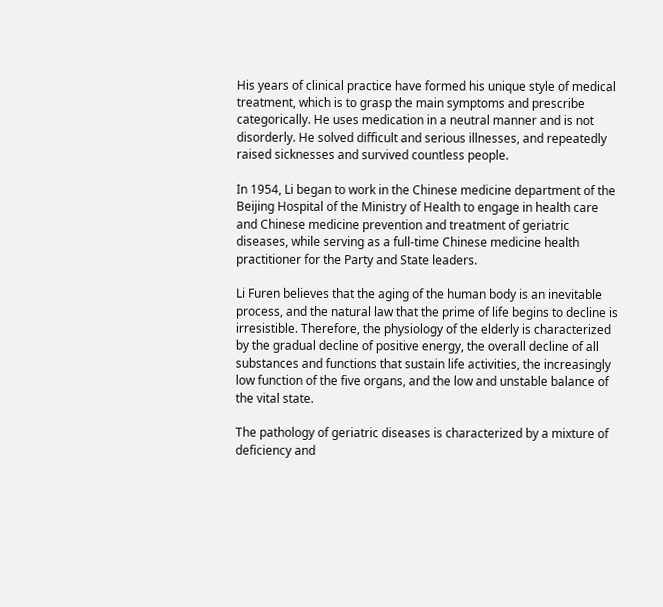His years of clinical practice have formed his unique style of medical treatment, which is to grasp the main symptoms and prescribe categorically. He uses medication in a neutral manner and is not disorderly. He solved difficult and serious illnesses, and repeatedly raised sicknesses and survived countless people.

In 1954, Li began to work in the Chinese medicine department of the Beijing Hospital of the Ministry of Health to engage in health care and Chinese medicine prevention and treatment of geriatric diseases, while serving as a full-time Chinese medicine health practitioner for the Party and State leaders.

Li Furen believes that the aging of the human body is an inevitable process, and the natural law that the prime of life begins to decline is irresistible. Therefore, the physiology of the elderly is characterized by the gradual decline of positive energy, the overall decline of all substances and functions that sustain life activities, the increasingly low function of the five organs, and the low and unstable balance of the vital state.

The pathology of geriatric diseases is characterized by a mixture of deficiency and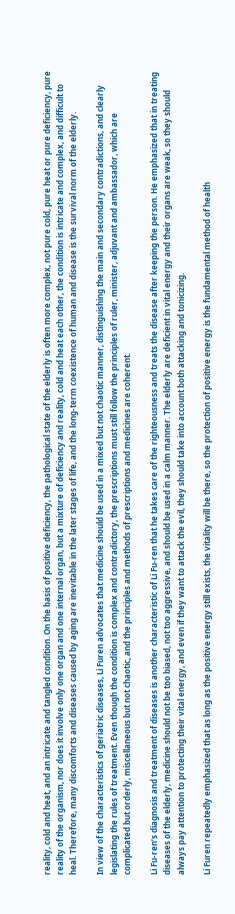reality, cold and heat, and an intricate and tangled condition. On the basis of positive deficiency, the pathological state of the elderly is often more complex, not pure cold, pure heat or pure deficiency, pure reality of the organism, nor does it involve only one organ and one internal organ, but a mixture of deficiency and reality, cold and heat each other, the condition is intricate and complex, and difficult to heal. Therefore, many discomforts and diseases caused by aging are inevitable in the later stages of life, and the long-term coexistence of human and disease is the survival norm of the elderly.

In view of the characteristics of geriatric diseases, Li Furen advocates that medicine should be used in a mixed but not chaotic manner, distinguishing the main and secondary contradictions, and clearly legislating the rules of treatment. Even though the condition is complex and contradictory, the prescriptions must still follow the principles of ruler, minister, adjuvant and ambassador, which are complicated but orderly, miscellaneous but not chaotic, and the principles and methods of prescriptions and medicines are coherent.

Li Fu-ren’s diagnosis and treatment of diseases is another characteristic of Li Fu-ren that he takes care of the righteousness and treats the disease after keeping the person. He emphasized that in treating diseases of the elderly, medicine should not be too biased, not too aggressive, and should be used in a calm manner. The elderly are deficient in vital energy and their organs are weak, so they should always pay attention to protecting their vital energy, and even if they want to attack the evil, they should take into account both attacking and tonicizing.

Li Furen repeatedly emphasized that as long as the positive energy still exists, the vitality will be there, so the protection of positive energy is the fundamental method of health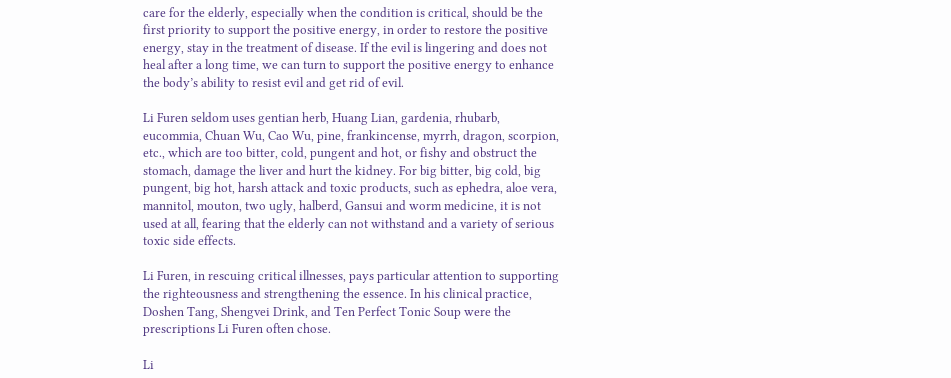care for the elderly, especially when the condition is critical, should be the first priority to support the positive energy, in order to restore the positive energy, stay in the treatment of disease. If the evil is lingering and does not heal after a long time, we can turn to support the positive energy to enhance the body’s ability to resist evil and get rid of evil.

Li Furen seldom uses gentian herb, Huang Lian, gardenia, rhubarb, eucommia, Chuan Wu, Cao Wu, pine, frankincense, myrrh, dragon, scorpion, etc., which are too bitter, cold, pungent and hot, or fishy and obstruct the stomach, damage the liver and hurt the kidney. For big bitter, big cold, big pungent, big hot, harsh attack and toxic products, such as ephedra, aloe vera, mannitol, mouton, two ugly, halberd, Gansui and worm medicine, it is not used at all, fearing that the elderly can not withstand and a variety of serious toxic side effects.

Li Furen, in rescuing critical illnesses, pays particular attention to supporting the righteousness and strengthening the essence. In his clinical practice, Doshen Tang, Shengvei Drink, and Ten Perfect Tonic Soup were the prescriptions Li Furen often chose.

Li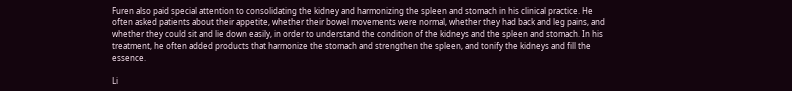Furen also paid special attention to consolidating the kidney and harmonizing the spleen and stomach in his clinical practice. He often asked patients about their appetite, whether their bowel movements were normal, whether they had back and leg pains, and whether they could sit and lie down easily, in order to understand the condition of the kidneys and the spleen and stomach. In his treatment, he often added products that harmonize the stomach and strengthen the spleen, and tonify the kidneys and fill the essence.

Li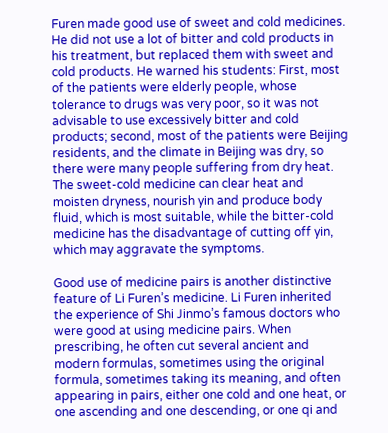Furen made good use of sweet and cold medicines. He did not use a lot of bitter and cold products in his treatment, but replaced them with sweet and cold products. He warned his students: First, most of the patients were elderly people, whose tolerance to drugs was very poor, so it was not advisable to use excessively bitter and cold products; second, most of the patients were Beijing residents, and the climate in Beijing was dry, so there were many people suffering from dry heat. The sweet-cold medicine can clear heat and moisten dryness, nourish yin and produce body fluid, which is most suitable, while the bitter-cold medicine has the disadvantage of cutting off yin, which may aggravate the symptoms.

Good use of medicine pairs is another distinctive feature of Li Furen’s medicine. Li Furen inherited the experience of Shi Jinmo’s famous doctors who were good at using medicine pairs. When prescribing, he often cut several ancient and modern formulas, sometimes using the original formula, sometimes taking its meaning, and often appearing in pairs, either one cold and one heat, or one ascending and one descending, or one qi and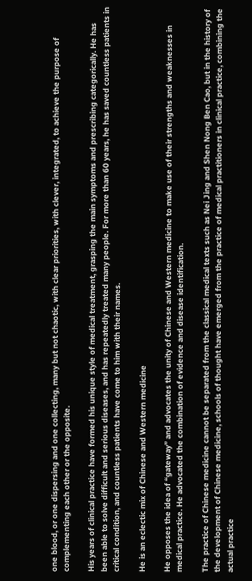one blood, or one dispersing and one collecting, many but not chaotic, with clear priorities, with clever, integrated, to achieve the purpose of complementing each other or the opposite.

His years of clinical practice have formed his unique style of medical treatment, grasping the main symptoms and prescribing categorically. He has been able to solve difficult and serious diseases, and has repeatedly treated many people. For more than 60 years, he has saved countless patients in critical condition, and countless patients have come to him with their names.

He is an eclectic mix of Chinese and Western medicine

He opposes the idea of “gateway” and advocates the unity of Chinese and Western medicine to make use of their strengths and weaknesses in medical practice. He advocated the combination of evidence and disease identification.

The practice of Chinese medicine cannot be separated from the classical medical texts such as Nei Jing and Shen Nong Ben Cao, but in the history of the development of Chinese medicine, schools of thought have emerged from the practice of medical practitioners in clinical practice, combining the actual practice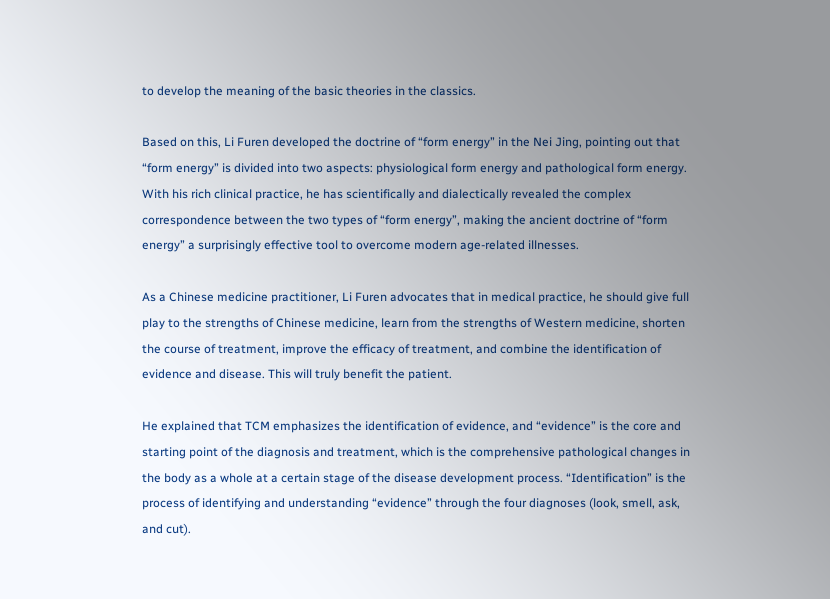to develop the meaning of the basic theories in the classics.

Based on this, Li Furen developed the doctrine of “form energy” in the Nei Jing, pointing out that “form energy” is divided into two aspects: physiological form energy and pathological form energy. With his rich clinical practice, he has scientifically and dialectically revealed the complex correspondence between the two types of “form energy”, making the ancient doctrine of “form energy” a surprisingly effective tool to overcome modern age-related illnesses.

As a Chinese medicine practitioner, Li Furen advocates that in medical practice, he should give full play to the strengths of Chinese medicine, learn from the strengths of Western medicine, shorten the course of treatment, improve the efficacy of treatment, and combine the identification of evidence and disease. This will truly benefit the patient.

He explained that TCM emphasizes the identification of evidence, and “evidence” is the core and starting point of the diagnosis and treatment, which is the comprehensive pathological changes in the body as a whole at a certain stage of the disease development process. “Identification” is the process of identifying and understanding “evidence” through the four diagnoses (look, smell, ask, and cut).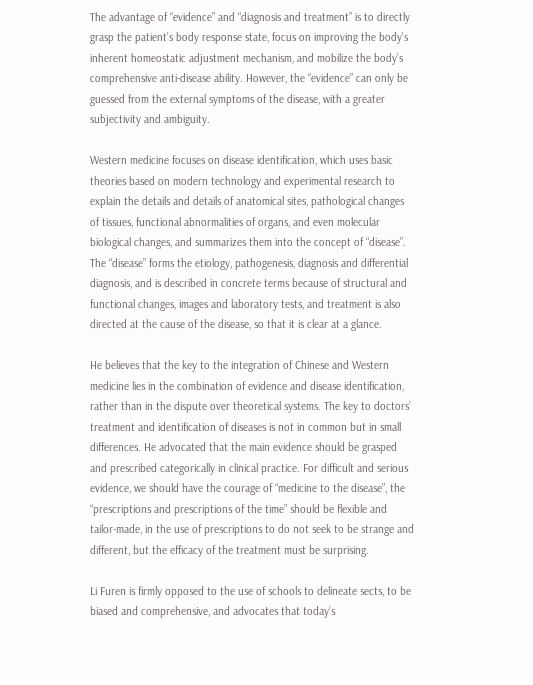The advantage of “evidence” and “diagnosis and treatment” is to directly grasp the patient’s body response state, focus on improving the body’s inherent homeostatic adjustment mechanism, and mobilize the body’s comprehensive anti-disease ability. However, the “evidence” can only be guessed from the external symptoms of the disease, with a greater subjectivity and ambiguity.

Western medicine focuses on disease identification, which uses basic theories based on modern technology and experimental research to explain the details and details of anatomical sites, pathological changes of tissues, functional abnormalities of organs, and even molecular biological changes, and summarizes them into the concept of “disease”. The “disease” forms the etiology, pathogenesis, diagnosis and differential diagnosis, and is described in concrete terms because of structural and functional changes, images and laboratory tests, and treatment is also directed at the cause of the disease, so that it is clear at a glance.

He believes that the key to the integration of Chinese and Western medicine lies in the combination of evidence and disease identification, rather than in the dispute over theoretical systems. The key to doctors’ treatment and identification of diseases is not in common but in small differences. He advocated that the main evidence should be grasped and prescribed categorically in clinical practice. For difficult and serious evidence, we should have the courage of “medicine to the disease”, the “prescriptions and prescriptions of the time” should be flexible and tailor-made, in the use of prescriptions to do not seek to be strange and different, but the efficacy of the treatment must be surprising.

Li Furen is firmly opposed to the use of schools to delineate sects, to be biased and comprehensive, and advocates that today’s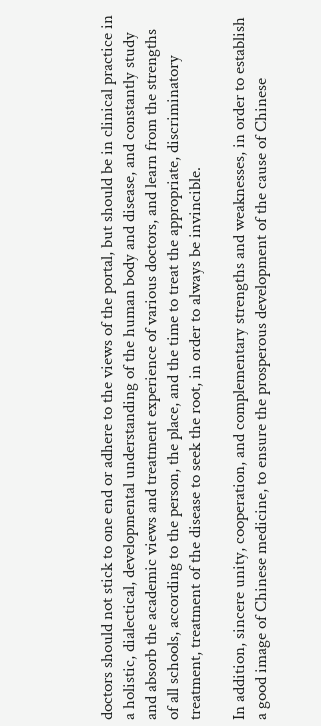doctors should not stick to one end or adhere to the views of the portal, but should be in clinical practice in a holistic, dialectical, developmental understanding of the human body and disease, and constantly study and absorb the academic views and treatment experience of various doctors, and learn from the strengths of all schools, according to the person, the place, and the time to treat the appropriate, discriminatory treatment, treatment of the disease to seek the root, in order to always be invincible.

In addition, sincere unity, cooperation, and complementary strengths and weaknesses, in order to establish a good image of Chinese medicine, to ensure the prosperous development of the cause of Chinese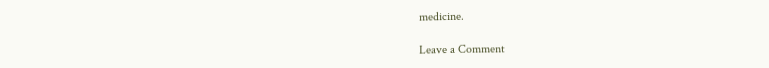medicine.

Leave a Comment